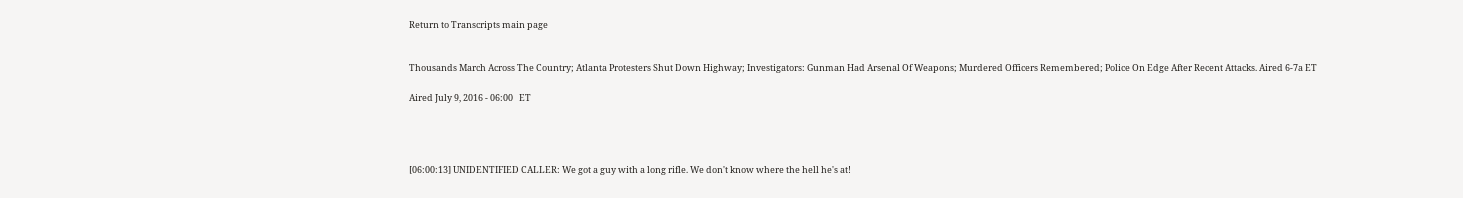Return to Transcripts main page


Thousands March Across The Country; Atlanta Protesters Shut Down Highway; Investigators: Gunman Had Arsenal Of Weapons; Murdered Officers Remembered; Police On Edge After Recent Attacks. Aired 6-7a ET

Aired July 9, 2016 - 06:00   ET




[06:00:13] UNIDENTIFIED CALLER: We got a guy with a long rifle. We don't know where the hell he's at!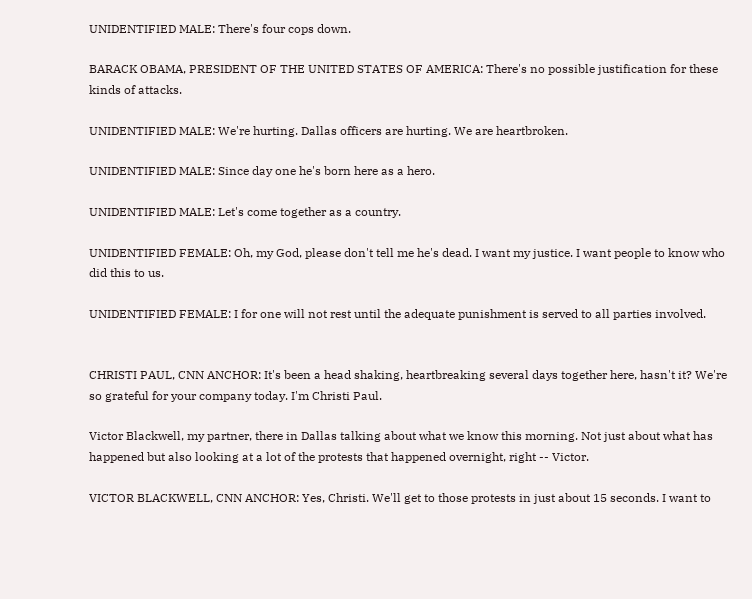UNIDENTIFIED MALE: There's four cops down.

BARACK OBAMA, PRESIDENT OF THE UNITED STATES OF AMERICA: There's no possible justification for these kinds of attacks.

UNIDENTIFIED MALE: We're hurting. Dallas officers are hurting. We are heartbroken.

UNIDENTIFIED MALE: Since day one he's born here as a hero.

UNIDENTIFIED MALE: Let's come together as a country.

UNIDENTIFIED FEMALE: Oh, my God, please don't tell me he's dead. I want my justice. I want people to know who did this to us.

UNIDENTIFIED FEMALE: I for one will not rest until the adequate punishment is served to all parties involved.


CHRISTI PAUL, CNN ANCHOR: It's been a head shaking, heartbreaking several days together here, hasn't it? We're so grateful for your company today. I'm Christi Paul.

Victor Blackwell, my partner, there in Dallas talking about what we know this morning. Not just about what has happened but also looking at a lot of the protests that happened overnight, right -- Victor.

VICTOR BLACKWELL, CNN ANCHOR: Yes, Christi. We'll get to those protests in just about 15 seconds. I want to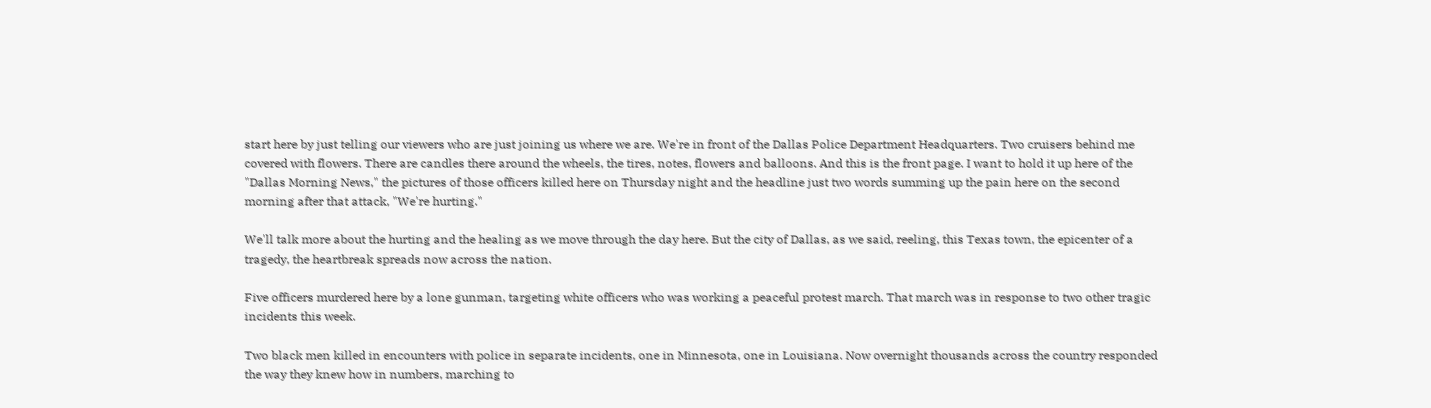start here by just telling our viewers who are just joining us where we are. We're in front of the Dallas Police Department Headquarters. Two cruisers behind me covered with flowers. There are candles there around the wheels, the tires, notes, flowers and balloons. And this is the front page. I want to hold it up here of the "Dallas Morning News," the pictures of those officers killed here on Thursday night and the headline just two words summing up the pain here on the second morning after that attack, "We're hurting."

We'll talk more about the hurting and the healing as we move through the day here. But the city of Dallas, as we said, reeling, this Texas town, the epicenter of a tragedy, the heartbreak spreads now across the nation.

Five officers murdered here by a lone gunman, targeting white officers who was working a peaceful protest march. That march was in response to two other tragic incidents this week.

Two black men killed in encounters with police in separate incidents, one in Minnesota, one in Louisiana. Now overnight thousands across the country responded the way they knew how in numbers, marching to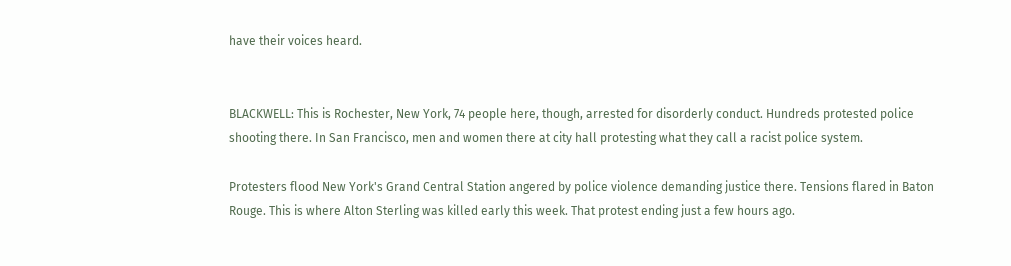have their voices heard.


BLACKWELL: This is Rochester, New York, 74 people here, though, arrested for disorderly conduct. Hundreds protested police shooting there. In San Francisco, men and women there at city hall protesting what they call a racist police system.

Protesters flood New York's Grand Central Station angered by police violence demanding justice there. Tensions flared in Baton Rouge. This is where Alton Sterling was killed early this week. That protest ending just a few hours ago.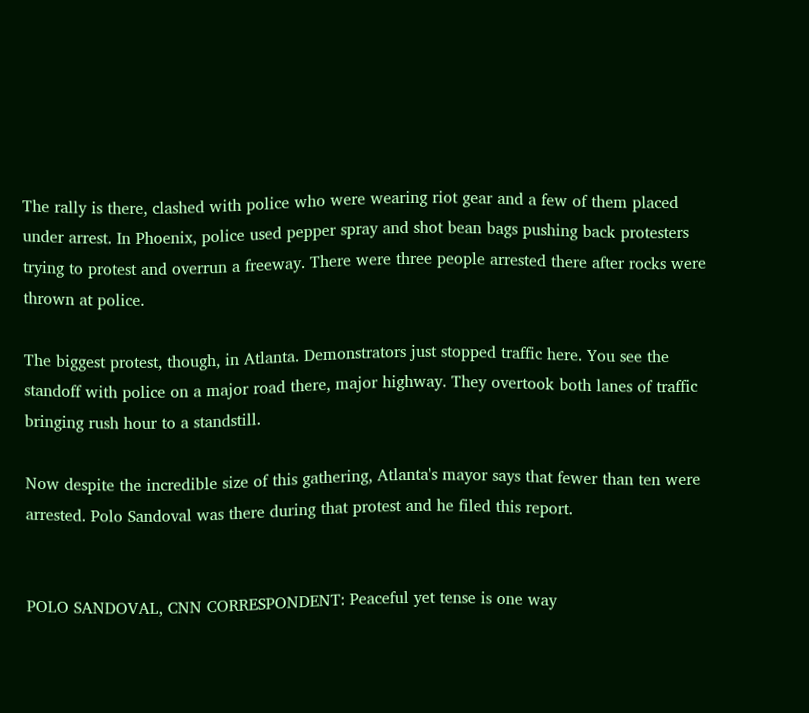The rally is there, clashed with police who were wearing riot gear and a few of them placed under arrest. In Phoenix, police used pepper spray and shot bean bags pushing back protesters trying to protest and overrun a freeway. There were three people arrested there after rocks were thrown at police.

The biggest protest, though, in Atlanta. Demonstrators just stopped traffic here. You see the standoff with police on a major road there, major highway. They overtook both lanes of traffic bringing rush hour to a standstill.

Now despite the incredible size of this gathering, Atlanta's mayor says that fewer than ten were arrested. Polo Sandoval was there during that protest and he filed this report.


POLO SANDOVAL, CNN CORRESPONDENT: Peaceful yet tense is one way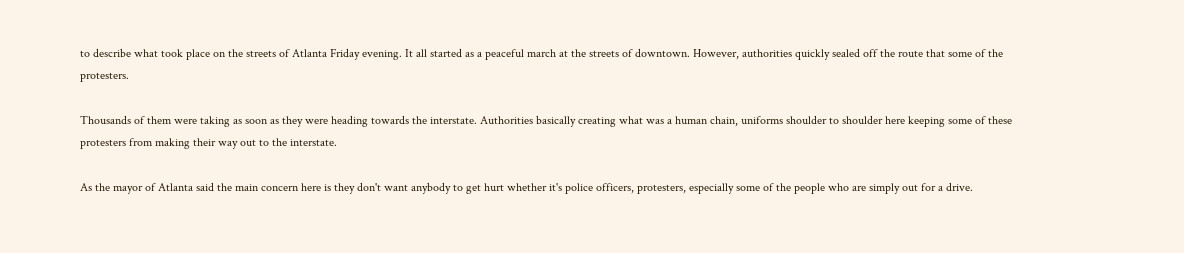to describe what took place on the streets of Atlanta Friday evening. It all started as a peaceful march at the streets of downtown. However, authorities quickly sealed off the route that some of the protesters.

Thousands of them were taking as soon as they were heading towards the interstate. Authorities basically creating what was a human chain, uniforms shoulder to shoulder here keeping some of these protesters from making their way out to the interstate.

As the mayor of Atlanta said the main concern here is they don't want anybody to get hurt whether it's police officers, protesters, especially some of the people who are simply out for a drive.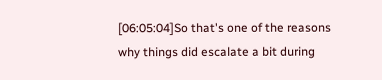[06:05:04]So that's one of the reasons why things did escalate a bit during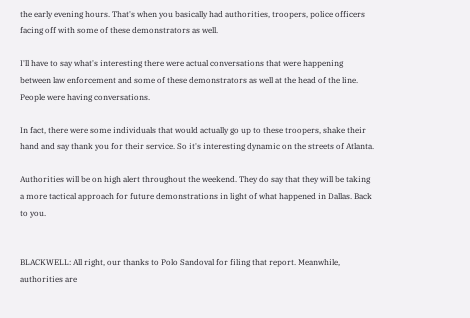the early evening hours. That's when you basically had authorities, troopers, police officers facing off with some of these demonstrators as well.

I'll have to say what's interesting there were actual conversations that were happening between law enforcement and some of these demonstrators as well at the head of the line. People were having conversations.

In fact, there were some individuals that would actually go up to these troopers, shake their hand and say thank you for their service. So it's interesting dynamic on the streets of Atlanta.

Authorities will be on high alert throughout the weekend. They do say that they will be taking a more tactical approach for future demonstrations in light of what happened in Dallas. Back to you.


BLACKWELL: All right, our thanks to Polo Sandoval for filing that report. Meanwhile, authorities are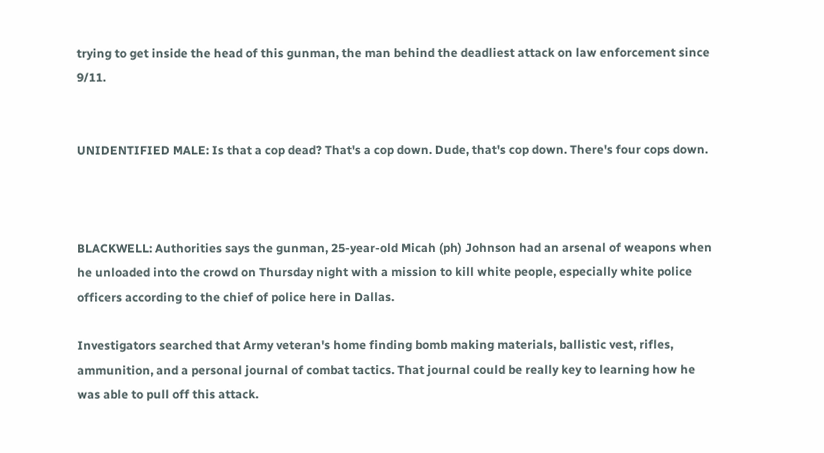trying to get inside the head of this gunman, the man behind the deadliest attack on law enforcement since 9/11.


UNIDENTIFIED MALE: Is that a cop dead? That's a cop down. Dude, that's cop down. There's four cops down.



BLACKWELL: Authorities says the gunman, 25-year-old Micah (ph) Johnson had an arsenal of weapons when he unloaded into the crowd on Thursday night with a mission to kill white people, especially white police officers according to the chief of police here in Dallas.

Investigators searched that Army veteran's home finding bomb making materials, ballistic vest, rifles, ammunition, and a personal journal of combat tactics. That journal could be really key to learning how he was able to pull off this attack.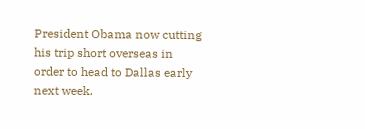President Obama now cutting his trip short overseas in order to head to Dallas early next week.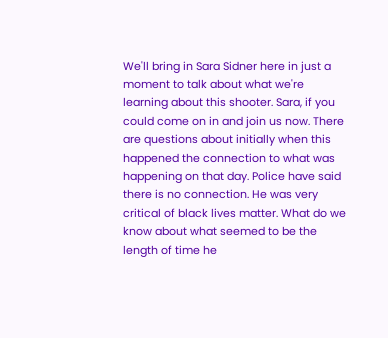We'll bring in Sara Sidner here in just a moment to talk about what we're learning about this shooter. Sara, if you could come on in and join us now. There are questions about initially when this happened the connection to what was happening on that day. Police have said there is no connection. He was very critical of black lives matter. What do we know about what seemed to be the length of time he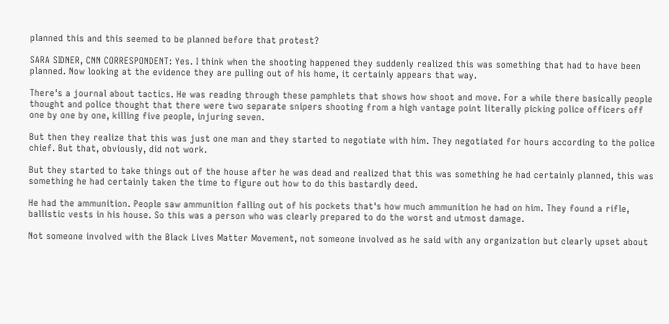planned this and this seemed to be planned before that protest?

SARA SIDNER, CNN CORRESPONDENT: Yes. I think when the shooting happened they suddenly realized this was something that had to have been planned. Now looking at the evidence they are pulling out of his home, it certainly appears that way.

There's a journal about tactics. He was reading through these pamphlets that shows how shoot and move. For a while there basically people thought and police thought that there were two separate snipers shooting from a high vantage point literally picking police officers off one by one by one, killing five people, injuring seven.

But then they realize that this was just one man and they started to negotiate with him. They negotiated for hours according to the police chief. But that, obviously, did not work.

But they started to take things out of the house after he was dead and realized that this was something he had certainly planned, this was something he had certainly taken the time to figure out how to do this bastardly deed.

He had the ammunition. People saw ammunition falling out of his pockets that's how much ammunition he had on him. They found a rifle, ballistic vests in his house. So this was a person who was clearly prepared to do the worst and utmost damage.

Not someone involved with the Black Lives Matter Movement, not someone involved as he said with any organization but clearly upset about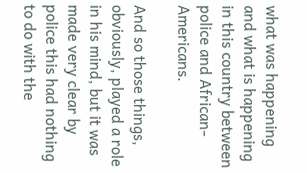what was happening and what is happening in this country between police and African-Americans.

And so those things, obviously, played a role in his mind, but it was made very clear by police this had nothing to do with the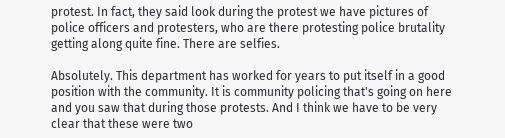protest. In fact, they said look during the protest we have pictures of police officers and protesters, who are there protesting police brutality getting along quite fine. There are selfies.

Absolutely. This department has worked for years to put itself in a good position with the community. It is community policing that's going on here and you saw that during those protests. And I think we have to be very clear that these were two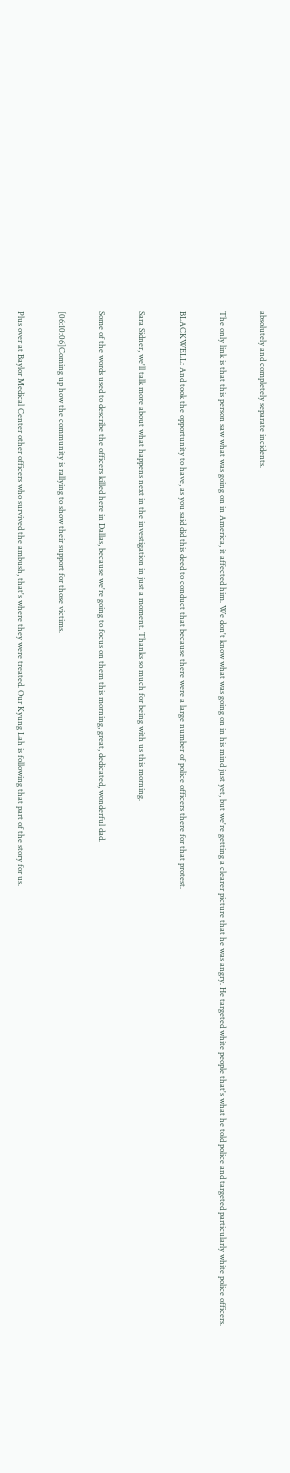absolutely and completely separate incidents.

The only link is that this person saw what was going on in America, it affected him. We don't know what was going on in his mind just yet, but we're getting a clearer picture that he was angry. He targeted white people that's what he told police and targeted particularly white police officers.

BLACKWELL: And took the opportunity to have, as you said did this deed to conduct that because there were a large number of police officers there for that protest.

Sara Sidner, we'll talk more about what happens next in the investigation in just a moment. Thanks so much for being with us this morning.

Some of the words used to describe the officers killed here in Dallas, because we're going to focus on them this morning, great, dedicated, wonderful dad.

[06:10:06]Coming up how the community is rallying to show their support for those victims.

Plus over at Baylor Medical Center other officers who survived the ambush, that's where they were treated. Our Kyung Lah is following that part of the story for us.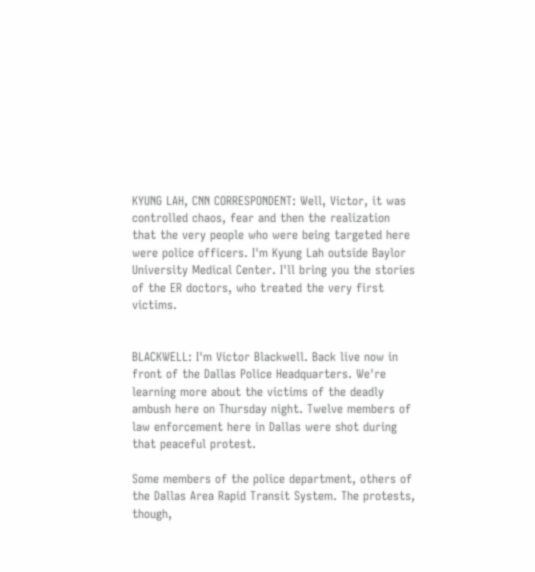KYUNG LAH, CNN CORRESPONDENT: Well, Victor, it was controlled chaos, fear and then the realization that the very people who were being targeted here were police officers. I'm Kyung Lah outside Baylor University Medical Center. I'll bring you the stories of the ER doctors, who treated the very first victims.


BLACKWELL: I'm Victor Blackwell. Back live now in front of the Dallas Police Headquarters. We're learning more about the victims of the deadly ambush here on Thursday night. Twelve members of law enforcement here in Dallas were shot during that peaceful protest.

Some members of the police department, others of the Dallas Area Rapid Transit System. The protests, though,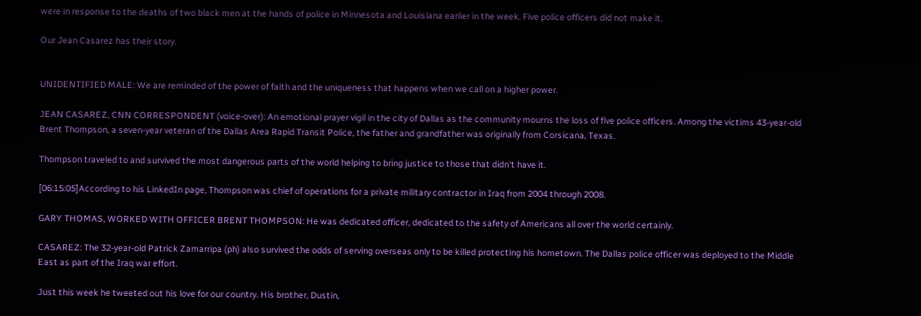were in response to the deaths of two black men at the hands of police in Minnesota and Louisiana earlier in the week. Five police officers did not make it.

Our Jean Casarez has their story.


UNIDENTIFIED MALE: We are reminded of the power of faith and the uniqueness that happens when we call on a higher power.

JEAN CASAREZ, CNN CORRESPONDENT (voice-over): An emotional prayer vigil in the city of Dallas as the community mourns the loss of five police officers. Among the victims 43-year-old Brent Thompson, a seven-year veteran of the Dallas Area Rapid Transit Police, the father and grandfather was originally from Corsicana, Texas.

Thompson traveled to and survived the most dangerous parts of the world helping to bring justice to those that didn't have it.

[06:15:05]According to his LinkedIn page, Thompson was chief of operations for a private military contractor in Iraq from 2004 through 2008.

GARY THOMAS, WORKED WITH OFFICER BRENT THOMPSON: He was dedicated officer, dedicated to the safety of Americans all over the world certainly.

CASAREZ: The 32-year-old Patrick Zamarripa (ph) also survived the odds of serving overseas only to be killed protecting his hometown. The Dallas police officer was deployed to the Middle East as part of the Iraq war effort.

Just this week he tweeted out his love for our country. His brother, Dustin,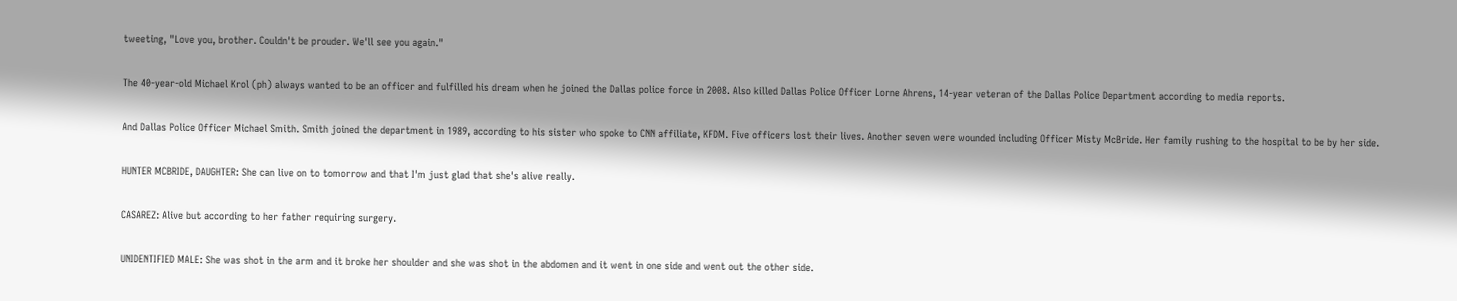tweeting, "Love you, brother. Couldn't be prouder. We'll see you again."

The 40-year-old Michael Krol (ph) always wanted to be an officer and fulfilled his dream when he joined the Dallas police force in 2008. Also killed Dallas Police Officer Lorne Ahrens, 14-year veteran of the Dallas Police Department according to media reports.

And Dallas Police Officer Michael Smith. Smith joined the department in 1989, according to his sister who spoke to CNN affiliate, KFDM. Five officers lost their lives. Another seven were wounded including Officer Misty McBride. Her family rushing to the hospital to be by her side.

HUNTER MCBRIDE, DAUGHTER: She can live on to tomorrow and that I'm just glad that she's alive really.

CASAREZ: Alive but according to her father requiring surgery.

UNIDENTIFIED MALE: She was shot in the arm and it broke her shoulder and she was shot in the abdomen and it went in one side and went out the other side.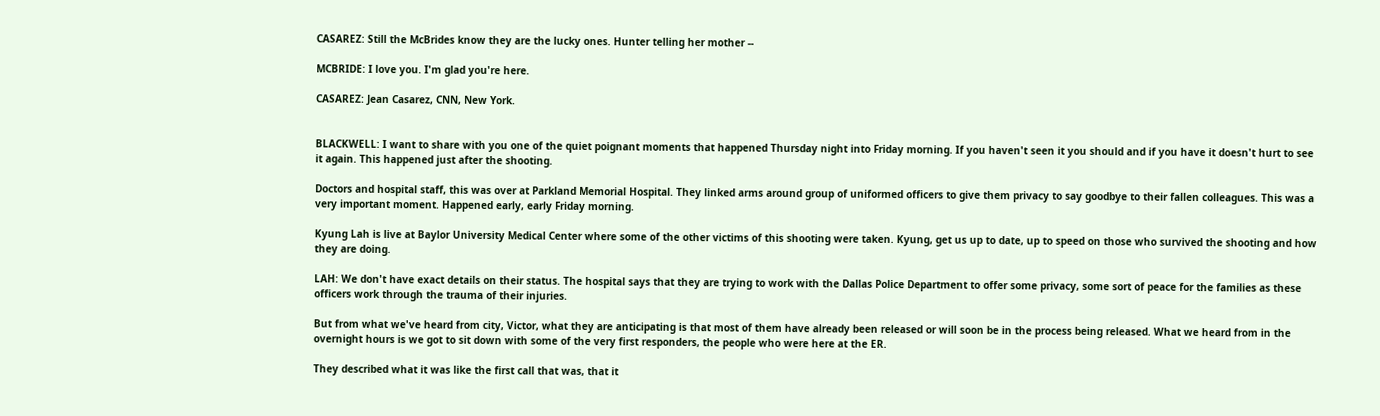CASAREZ: Still the McBrides know they are the lucky ones. Hunter telling her mother --

MCBRIDE: I love you. I'm glad you're here.

CASAREZ: Jean Casarez, CNN, New York.


BLACKWELL: I want to share with you one of the quiet poignant moments that happened Thursday night into Friday morning. If you haven't seen it you should and if you have it doesn't hurt to see it again. This happened just after the shooting.

Doctors and hospital staff, this was over at Parkland Memorial Hospital. They linked arms around group of uniformed officers to give them privacy to say goodbye to their fallen colleagues. This was a very important moment. Happened early, early Friday morning.

Kyung Lah is live at Baylor University Medical Center where some of the other victims of this shooting were taken. Kyung, get us up to date, up to speed on those who survived the shooting and how they are doing.

LAH: We don't have exact details on their status. The hospital says that they are trying to work with the Dallas Police Department to offer some privacy, some sort of peace for the families as these officers work through the trauma of their injuries.

But from what we've heard from city, Victor, what they are anticipating is that most of them have already been released or will soon be in the process being released. What we heard from in the overnight hours is we got to sit down with some of the very first responders, the people who were here at the ER.

They described what it was like the first call that was, that it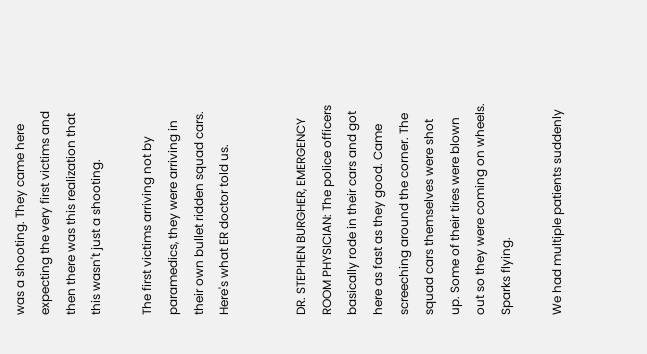was a shooting. They came here expecting the very first victims and then there was this realization that this wasn't just a shooting.

The first victims arriving not by paramedics, they were arriving in their own bullet ridden squad cars. Here's what ER doctor told us.


DR. STEPHEN BURGHER, EMERGENCY ROOM PHYSICIAN: The police officers basically rode in their cars and got here as fast as they good. Came screeching around the corner. The squad cars themselves were shot up. Some of their tires were blown out so they were coming on wheels. Sparks flying.

We had multiple patients suddenly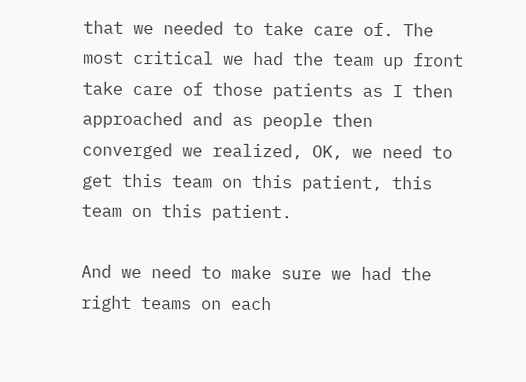that we needed to take care of. The most critical we had the team up front take care of those patients as I then approached and as people then converged we realized, OK, we need to get this team on this patient, this team on this patient.

And we need to make sure we had the right teams on each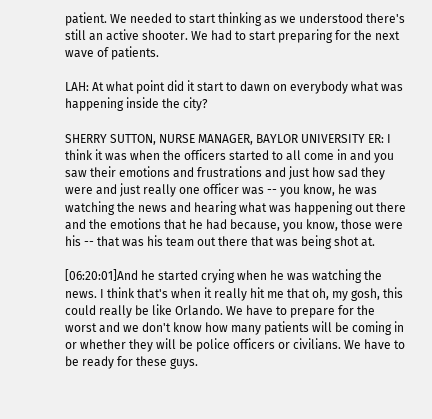patient. We needed to start thinking as we understood there's still an active shooter. We had to start preparing for the next wave of patients.

LAH: At what point did it start to dawn on everybody what was happening inside the city?

SHERRY SUTTON, NURSE MANAGER, BAYLOR UNIVERSITY ER: I think it was when the officers started to all come in and you saw their emotions and frustrations and just how sad they were and just really one officer was -- you know, he was watching the news and hearing what was happening out there and the emotions that he had because, you know, those were his -- that was his team out there that was being shot at.

[06:20:01]And he started crying when he was watching the news. I think that's when it really hit me that oh, my gosh, this could really be like Orlando. We have to prepare for the worst and we don't know how many patients will be coming in or whether they will be police officers or civilians. We have to be ready for these guys.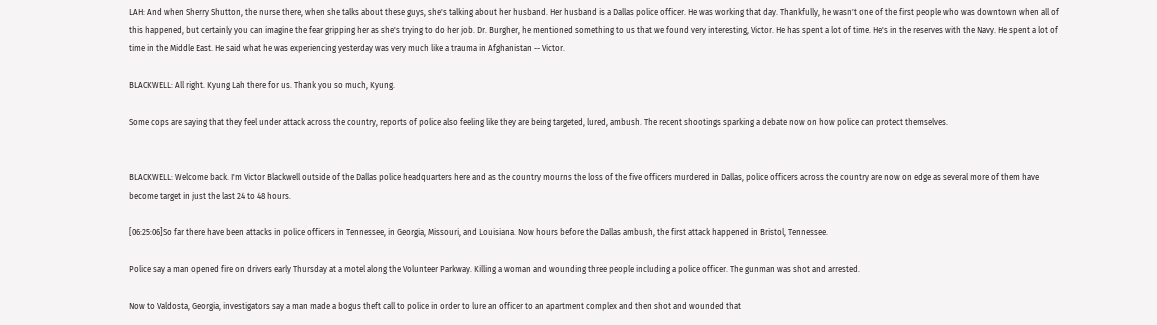LAH: And when Sherry Shutton, the nurse there, when she talks about these guys, she's talking about her husband. Her husband is a Dallas police officer. He was working that day. Thankfully, he wasn't one of the first people who was downtown when all of this happened, but certainly you can imagine the fear gripping her as she's trying to do her job. Dr. Burgher, he mentioned something to us that we found very interesting, Victor. He has spent a lot of time. He's in the reserves with the Navy. He spent a lot of time in the Middle East. He said what he was experiencing yesterday was very much like a trauma in Afghanistan -- Victor.

BLACKWELL: All right. Kyung Lah there for us. Thank you so much, Kyung.

Some cops are saying that they feel under attack across the country, reports of police also feeling like they are being targeted, lured, ambush. The recent shootings sparking a debate now on how police can protect themselves.


BLACKWELL: Welcome back. I'm Victor Blackwell outside of the Dallas police headquarters here and as the country mourns the loss of the five officers murdered in Dallas, police officers across the country are now on edge as several more of them have become target in just the last 24 to 48 hours.

[06:25:06]So far there have been attacks in police officers in Tennessee, in Georgia, Missouri, and Louisiana. Now hours before the Dallas ambush, the first attack happened in Bristol, Tennessee.

Police say a man opened fire on drivers early Thursday at a motel along the Volunteer Parkway. Killing a woman and wounding three people including a police officer. The gunman was shot and arrested.

Now to Valdosta, Georgia, investigators say a man made a bogus theft call to police in order to lure an officer to an apartment complex and then shot and wounded that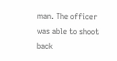man. The officer was able to shoot back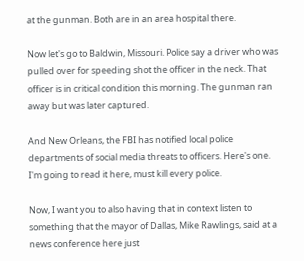at the gunman. Both are in an area hospital there.

Now let's go to Baldwin, Missouri. Police say a driver who was pulled over for speeding shot the officer in the neck. That officer is in critical condition this morning. The gunman ran away but was later captured.

And New Orleans, the FBI has notified local police departments of social media threats to officers. Here's one. I'm going to read it here, must kill every police.

Now, I want you to also having that in context listen to something that the mayor of Dallas, Mike Rawlings, said at a news conference here just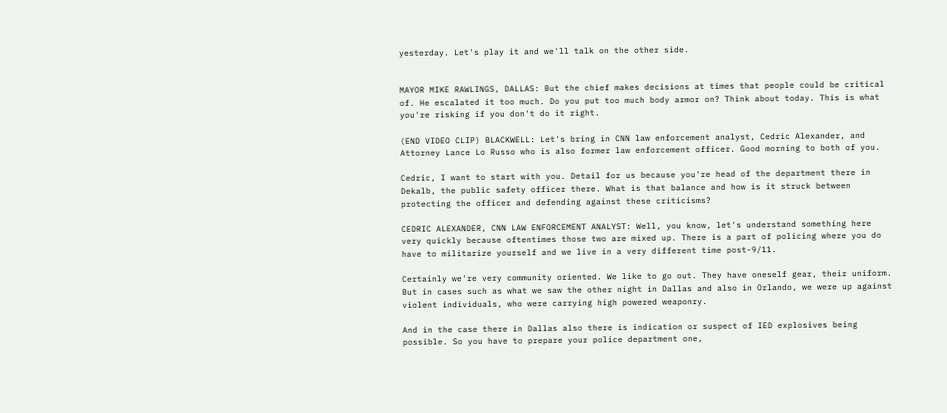yesterday. Let's play it and we'll talk on the other side.


MAYOR MIKE RAWLINGS, DALLAS: But the chief makes decisions at times that people could be critical of. He escalated it too much. Do you put too much body armor on? Think about today. This is what you're risking if you don't do it right.

(END VIDEO CLIP) BLACKWELL: Let's bring in CNN law enforcement analyst, Cedric Alexander, and Attorney Lance Lo Russo who is also former law enforcement officer. Good morning to both of you.

Cedric, I want to start with you. Detail for us because you're head of the department there in Dekalb, the public safety officer there. What is that balance and how is it struck between protecting the officer and defending against these criticisms?

CEDRIC ALEXANDER, CNN LAW ENFORCEMENT ANALYST: Well, you know, let's understand something here very quickly because oftentimes those two are mixed up. There is a part of policing where you do have to militarize yourself and we live in a very different time post-9/11.

Certainly we're very community oriented. We like to go out. They have oneself gear, their uniform. But in cases such as what we saw the other night in Dallas and also in Orlando, we were up against violent individuals, who were carrying high powered weaponry.

And in the case there in Dallas also there is indication or suspect of IED explosives being possible. So you have to prepare your police department one,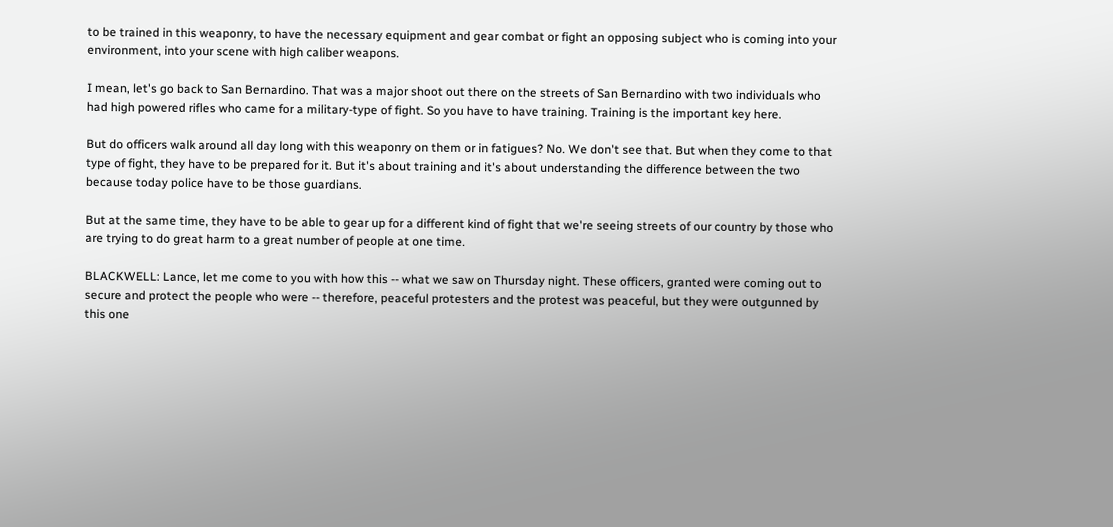to be trained in this weaponry, to have the necessary equipment and gear combat or fight an opposing subject who is coming into your environment, into your scene with high caliber weapons.

I mean, let's go back to San Bernardino. That was a major shoot out there on the streets of San Bernardino with two individuals who had high powered rifles who came for a military-type of fight. So you have to have training. Training is the important key here.

But do officers walk around all day long with this weaponry on them or in fatigues? No. We don't see that. But when they come to that type of fight, they have to be prepared for it. But it's about training and it's about understanding the difference between the two because today police have to be those guardians.

But at the same time, they have to be able to gear up for a different kind of fight that we're seeing streets of our country by those who are trying to do great harm to a great number of people at one time.

BLACKWELL: Lance, let me come to you with how this -- what we saw on Thursday night. These officers, granted were coming out to secure and protect the people who were -- therefore, peaceful protesters and the protest was peaceful, but they were outgunned by this one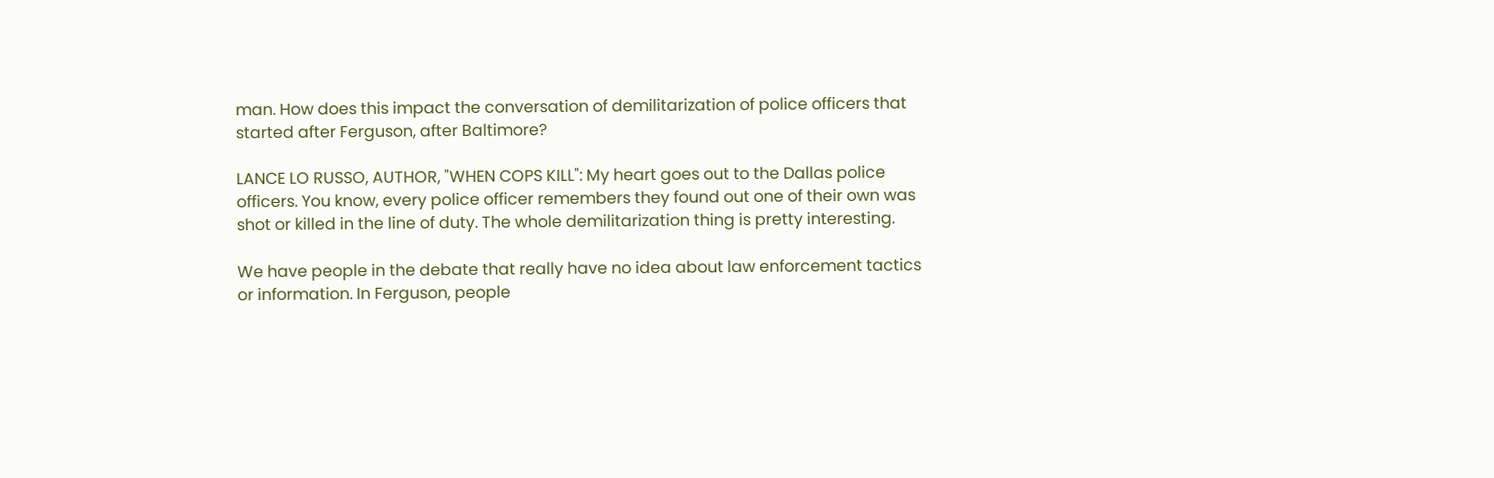man. How does this impact the conversation of demilitarization of police officers that started after Ferguson, after Baltimore?

LANCE LO RUSSO, AUTHOR, "WHEN COPS KILL": My heart goes out to the Dallas police officers. You know, every police officer remembers they found out one of their own was shot or killed in the line of duty. The whole demilitarization thing is pretty interesting.

We have people in the debate that really have no idea about law enforcement tactics or information. In Ferguson, people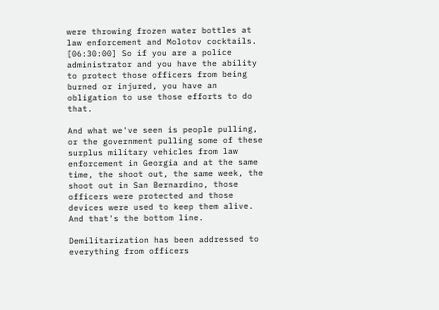were throwing frozen water bottles at law enforcement and Molotov cocktails. [06:30:00] So if you are a police administrator and you have the ability to protect those officers from being burned or injured, you have an obligation to use those efforts to do that.

And what we've seen is people pulling, or the government pulling some of these surplus military vehicles from law enforcement in Georgia and at the same time, the shoot out, the same week, the shoot out in San Bernardino, those officers were protected and those devices were used to keep them alive. And that's the bottom line.

Demilitarization has been addressed to everything from officers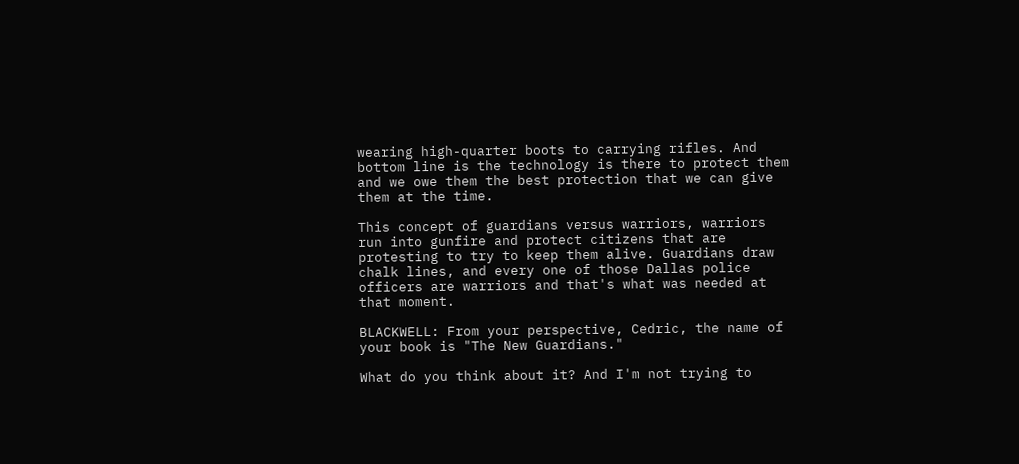wearing high-quarter boots to carrying rifles. And bottom line is the technology is there to protect them and we owe them the best protection that we can give them at the time.

This concept of guardians versus warriors, warriors run into gunfire and protect citizens that are protesting to try to keep them alive. Guardians draw chalk lines, and every one of those Dallas police officers are warriors and that's what was needed at that moment.

BLACKWELL: From your perspective, Cedric, the name of your book is "The New Guardians."

What do you think about it? And I'm not trying to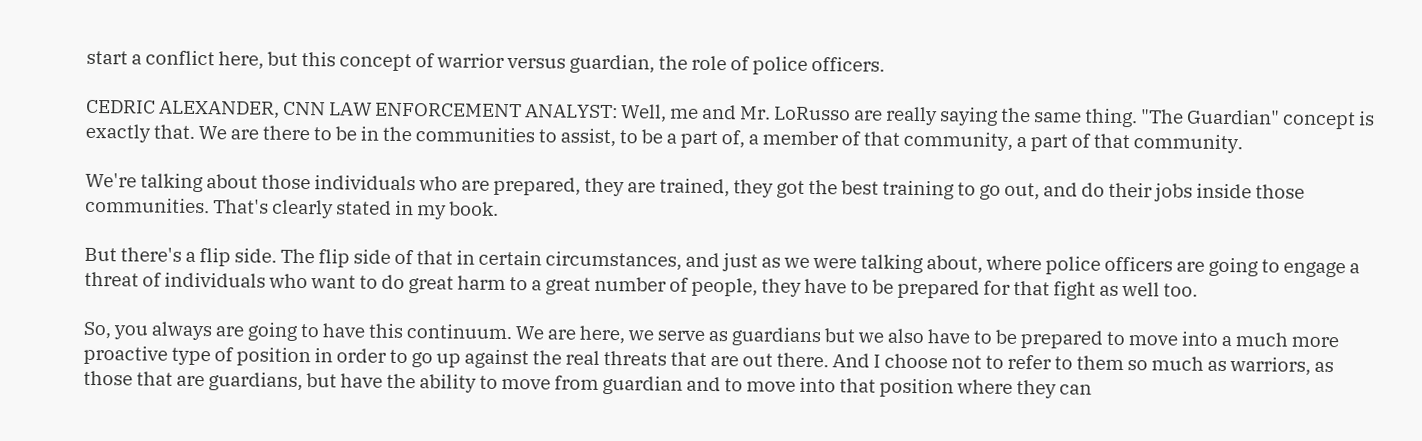start a conflict here, but this concept of warrior versus guardian, the role of police officers.

CEDRIC ALEXANDER, CNN LAW ENFORCEMENT ANALYST: Well, me and Mr. LoRusso are really saying the same thing. "The Guardian" concept is exactly that. We are there to be in the communities to assist, to be a part of, a member of that community, a part of that community.

We're talking about those individuals who are prepared, they are trained, they got the best training to go out, and do their jobs inside those communities. That's clearly stated in my book.

But there's a flip side. The flip side of that in certain circumstances, and just as we were talking about, where police officers are going to engage a threat of individuals who want to do great harm to a great number of people, they have to be prepared for that fight as well too.

So, you always are going to have this continuum. We are here, we serve as guardians but we also have to be prepared to move into a much more proactive type of position in order to go up against the real threats that are out there. And I choose not to refer to them so much as warriors, as those that are guardians, but have the ability to move from guardian and to move into that position where they can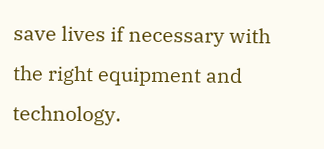save lives if necessary with the right equipment and technology.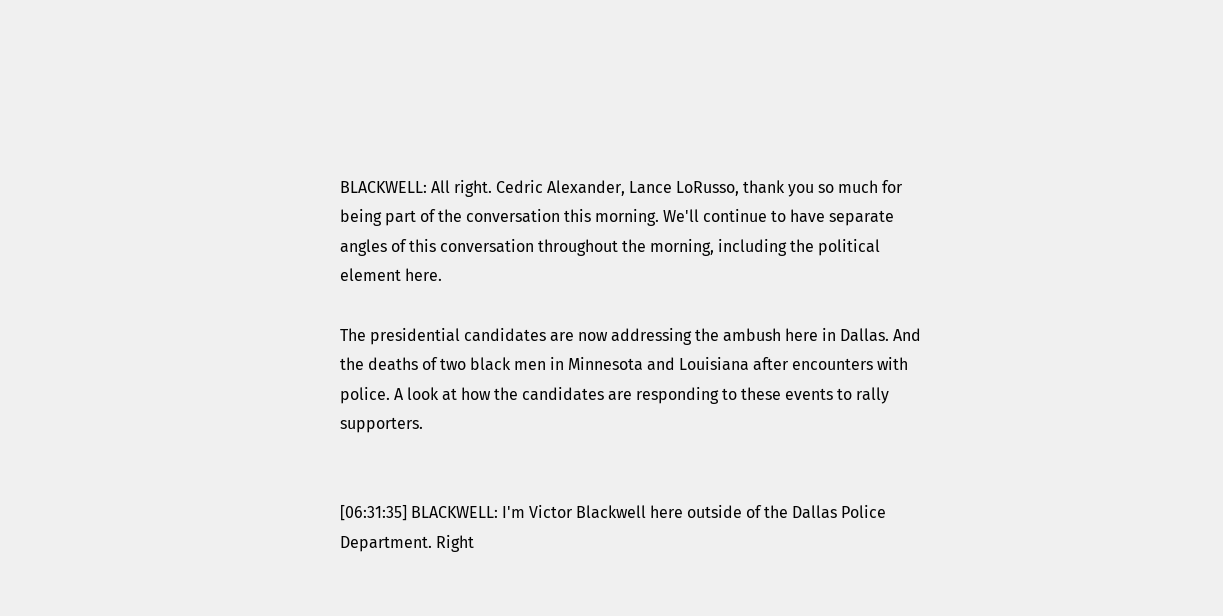BLACKWELL: All right. Cedric Alexander, Lance LoRusso, thank you so much for being part of the conversation this morning. We'll continue to have separate angles of this conversation throughout the morning, including the political element here.

The presidential candidates are now addressing the ambush here in Dallas. And the deaths of two black men in Minnesota and Louisiana after encounters with police. A look at how the candidates are responding to these events to rally supporters.


[06:31:35] BLACKWELL: I'm Victor Blackwell here outside of the Dallas Police Department. Right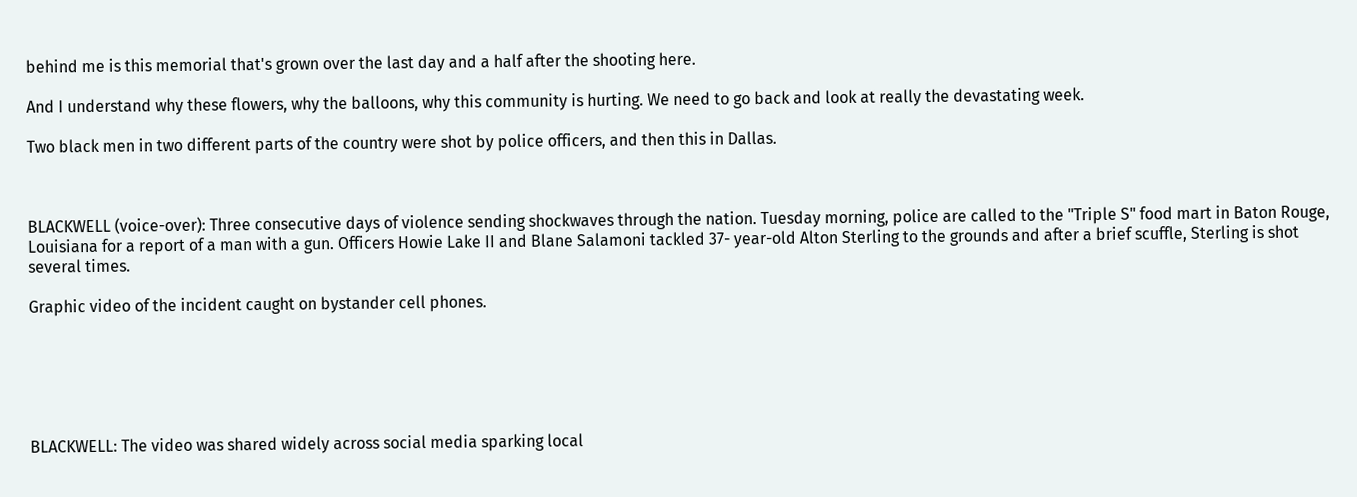behind me is this memorial that's grown over the last day and a half after the shooting here.

And I understand why these flowers, why the balloons, why this community is hurting. We need to go back and look at really the devastating week.

Two black men in two different parts of the country were shot by police officers, and then this in Dallas.



BLACKWELL (voice-over): Three consecutive days of violence sending shockwaves through the nation. Tuesday morning, police are called to the "Triple S" food mart in Baton Rouge, Louisiana for a report of a man with a gun. Officers Howie Lake II and Blane Salamoni tackled 37- year-old Alton Sterling to the grounds and after a brief scuffle, Sterling is shot several times.

Graphic video of the incident caught on bystander cell phones.






BLACKWELL: The video was shared widely across social media sparking local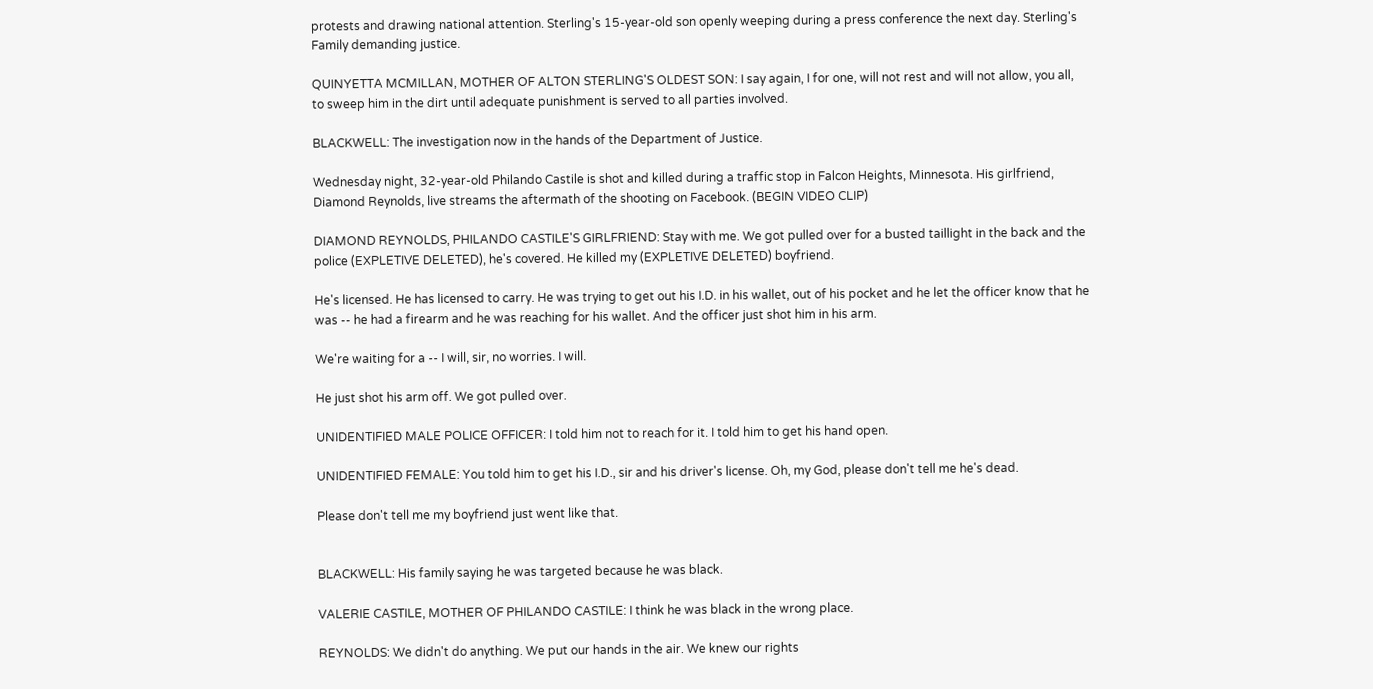protests and drawing national attention. Sterling's 15-year-old son openly weeping during a press conference the next day. Sterling's Family demanding justice.

QUINYETTA MCMILLAN, MOTHER OF ALTON STERLING'S OLDEST SON: I say again, I for one, will not rest and will not allow, you all, to sweep him in the dirt until adequate punishment is served to all parties involved.

BLACKWELL: The investigation now in the hands of the Department of Justice.

Wednesday night, 32-year-old Philando Castile is shot and killed during a traffic stop in Falcon Heights, Minnesota. His girlfriend, Diamond Reynolds, live streams the aftermath of the shooting on Facebook. (BEGIN VIDEO CLIP)

DIAMOND REYNOLDS, PHILANDO CASTILE'S GIRLFRIEND: Stay with me. We got pulled over for a busted taillight in the back and the police (EXPLETIVE DELETED), he's covered. He killed my (EXPLETIVE DELETED) boyfriend.

He's licensed. He has licensed to carry. He was trying to get out his I.D. in his wallet, out of his pocket and he let the officer know that he was -- he had a firearm and he was reaching for his wallet. And the officer just shot him in his arm.

We're waiting for a -- I will, sir, no worries. I will.

He just shot his arm off. We got pulled over.

UNIDENTIFIED MALE POLICE OFFICER: I told him not to reach for it. I told him to get his hand open.

UNIDENTIFIED FEMALE: You told him to get his I.D., sir and his driver's license. Oh, my God, please don't tell me he's dead.

Please don't tell me my boyfriend just went like that.


BLACKWELL: His family saying he was targeted because he was black.

VALERIE CASTILE, MOTHER OF PHILANDO CASTILE: I think he was black in the wrong place.

REYNOLDS: We didn't do anything. We put our hands in the air. We knew our rights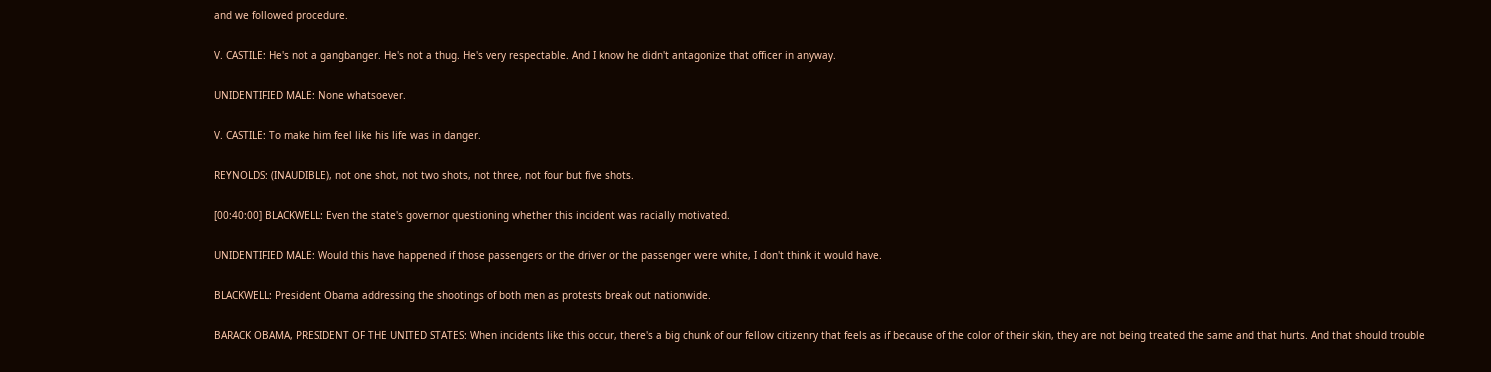and we followed procedure.

V. CASTILE: He's not a gangbanger. He's not a thug. He's very respectable. And I know he didn't antagonize that officer in anyway.

UNIDENTIFIED MALE: None whatsoever.

V. CASTILE: To make him feel like his life was in danger.

REYNOLDS: (INAUDIBLE), not one shot, not two shots, not three, not four but five shots.

[00:40:00] BLACKWELL: Even the state's governor questioning whether this incident was racially motivated.

UNIDENTIFIED MALE: Would this have happened if those passengers or the driver or the passenger were white, I don't think it would have.

BLACKWELL: President Obama addressing the shootings of both men as protests break out nationwide.

BARACK OBAMA, PRESIDENT OF THE UNITED STATES: When incidents like this occur, there's a big chunk of our fellow citizenry that feels as if because of the color of their skin, they are not being treated the same and that hurts. And that should trouble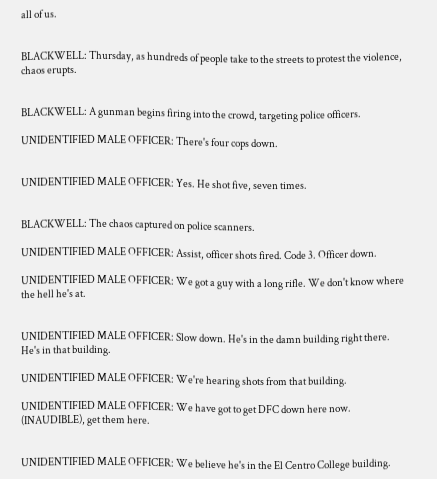all of us.


BLACKWELL: Thursday, as hundreds of people take to the streets to protest the violence, chaos erupts.


BLACKWELL: A gunman begins firing into the crowd, targeting police officers.

UNIDENTIFIED MALE OFFICER: There's four cops down.


UNIDENTIFIED MALE OFFICER: Yes. He shot five, seven times.


BLACKWELL: The chaos captured on police scanners.

UNIDENTIFIED MALE OFFICER: Assist, officer shots fired. Code 3. Officer down.

UNIDENTIFIED MALE OFFICER: We got a guy with a long rifle. We don't know where the hell he's at.


UNIDENTIFIED MALE OFFICER: Slow down. He's in the damn building right there. He's in that building.

UNIDENTIFIED MALE OFFICER: We're hearing shots from that building.

UNIDENTIFIED MALE OFFICER: We have got to get DFC down here now. (INAUDIBLE), get them here.


UNIDENTIFIED MALE OFFICER: We believe he's in the El Centro College building.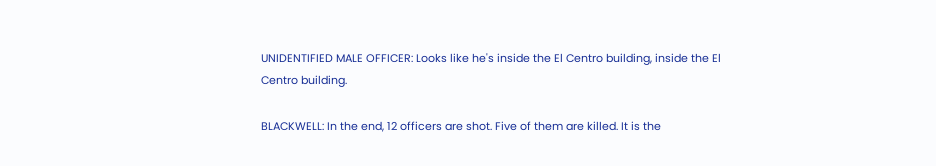UNIDENTIFIED MALE OFFICER: Looks like he's inside the El Centro building, inside the El Centro building.

BLACKWELL: In the end, 12 officers are shot. Five of them are killed. It is the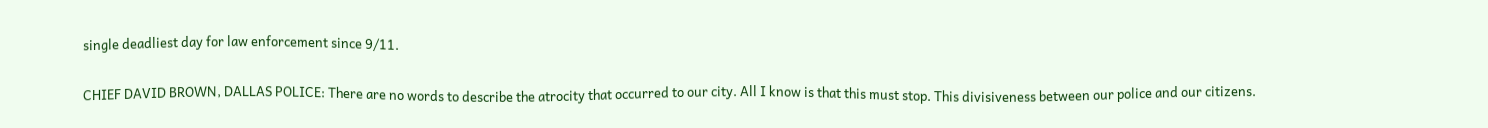single deadliest day for law enforcement since 9/11.

CHIEF DAVID BROWN, DALLAS POLICE: There are no words to describe the atrocity that occurred to our city. All I know is that this must stop. This divisiveness between our police and our citizens.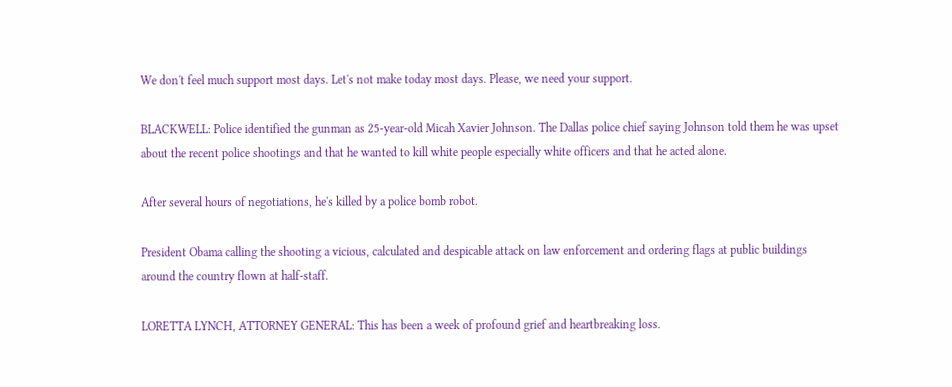We don't feel much support most days. Let's not make today most days. Please, we need your support.

BLACKWELL: Police identified the gunman as 25-year-old Micah Xavier Johnson. The Dallas police chief saying Johnson told them he was upset about the recent police shootings and that he wanted to kill white people especially white officers and that he acted alone.

After several hours of negotiations, he's killed by a police bomb robot.

President Obama calling the shooting a vicious, calculated and despicable attack on law enforcement and ordering flags at public buildings around the country flown at half-staff.

LORETTA LYNCH, ATTORNEY GENERAL: This has been a week of profound grief and heartbreaking loss.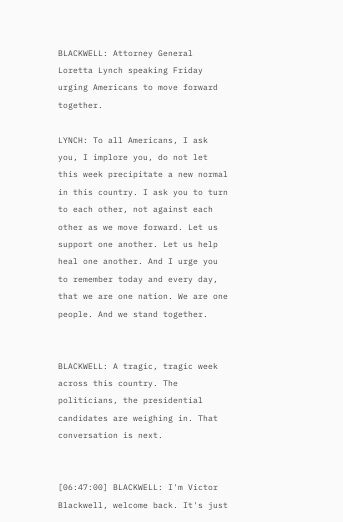BLACKWELL: Attorney General Loretta Lynch speaking Friday urging Americans to move forward together.

LYNCH: To all Americans, I ask you, I implore you, do not let this week precipitate a new normal in this country. I ask you to turn to each other, not against each other as we move forward. Let us support one another. Let us help heal one another. And I urge you to remember today and every day, that we are one nation. We are one people. And we stand together.


BLACKWELL: A tragic, tragic week across this country. The politicians, the presidential candidates are weighing in. That conversation is next.


[06:47:00] BLACKWELL: I'm Victor Blackwell, welcome back. It's just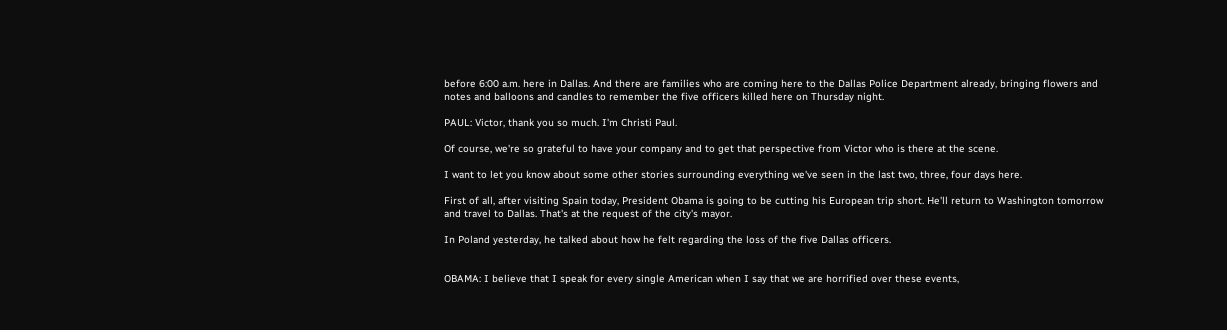before 6:00 a.m. here in Dallas. And there are families who are coming here to the Dallas Police Department already, bringing flowers and notes and balloons and candles to remember the five officers killed here on Thursday night.

PAUL: Victor, thank you so much. I'm Christi Paul.

Of course, we're so grateful to have your company and to get that perspective from Victor who is there at the scene.

I want to let you know about some other stories surrounding everything we've seen in the last two, three, four days here.

First of all, after visiting Spain today, President Obama is going to be cutting his European trip short. He'll return to Washington tomorrow and travel to Dallas. That's at the request of the city's mayor.

In Poland yesterday, he talked about how he felt regarding the loss of the five Dallas officers.


OBAMA: I believe that I speak for every single American when I say that we are horrified over these events,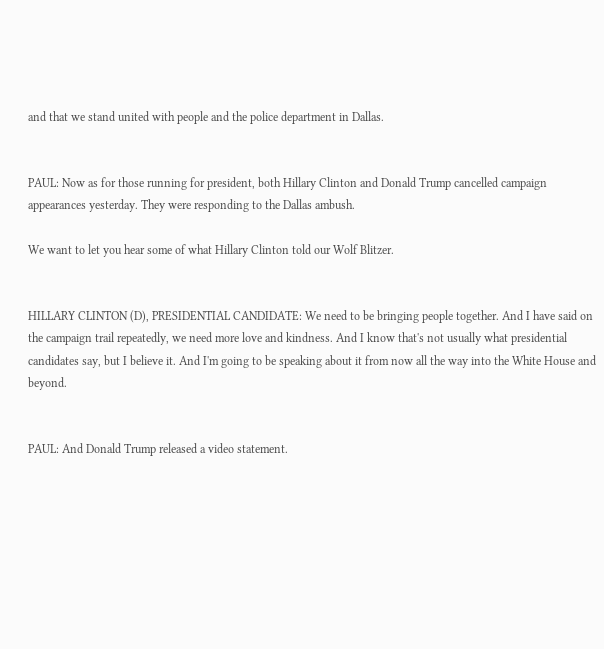and that we stand united with people and the police department in Dallas.


PAUL: Now as for those running for president, both Hillary Clinton and Donald Trump cancelled campaign appearances yesterday. They were responding to the Dallas ambush.

We want to let you hear some of what Hillary Clinton told our Wolf Blitzer.


HILLARY CLINTON (D), PRESIDENTIAL CANDIDATE: We need to be bringing people together. And I have said on the campaign trail repeatedly, we need more love and kindness. And I know that's not usually what presidential candidates say, but I believe it. And I'm going to be speaking about it from now all the way into the White House and beyond.


PAUL: And Donald Trump released a video statement.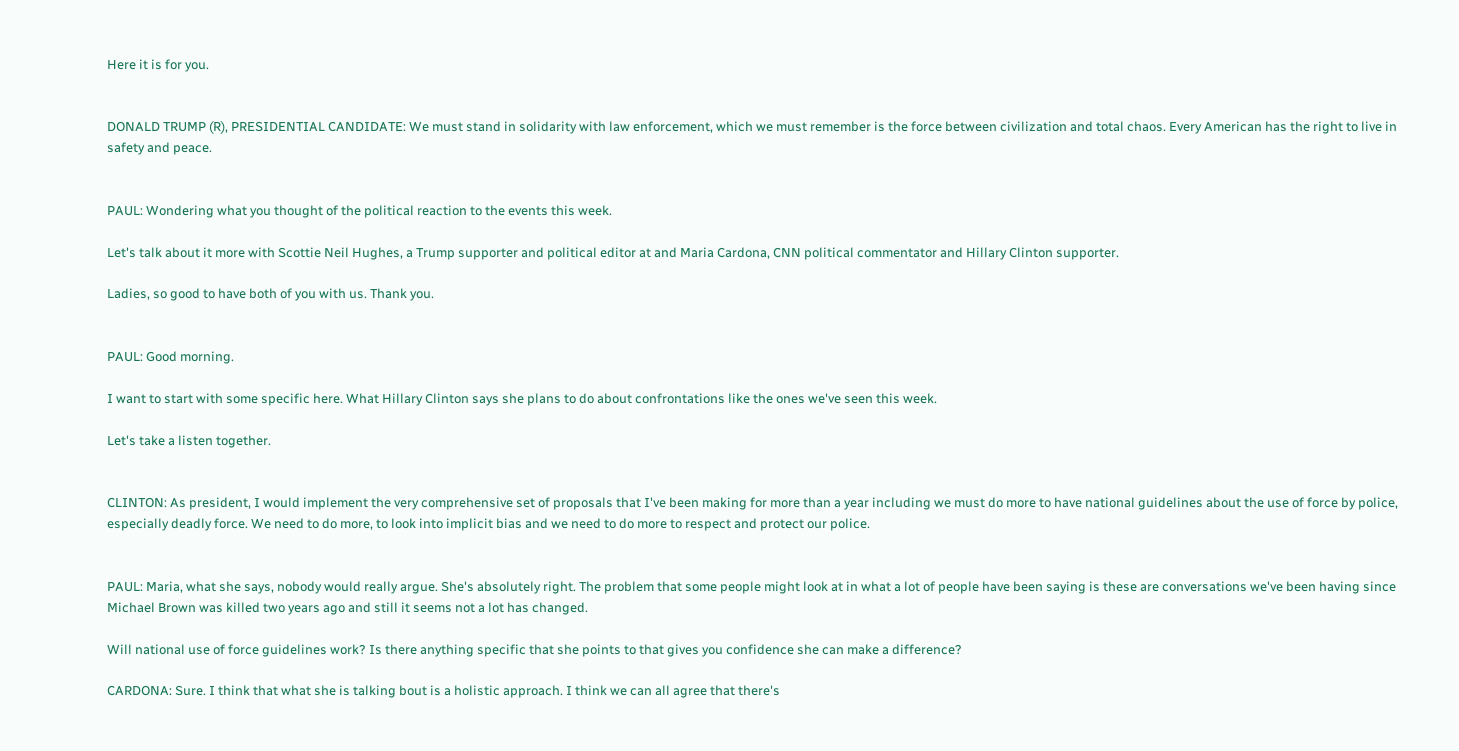Here it is for you.


DONALD TRUMP (R), PRESIDENTIAL CANDIDATE: We must stand in solidarity with law enforcement, which we must remember is the force between civilization and total chaos. Every American has the right to live in safety and peace.


PAUL: Wondering what you thought of the political reaction to the events this week.

Let's talk about it more with Scottie Neil Hughes, a Trump supporter and political editor at and Maria Cardona, CNN political commentator and Hillary Clinton supporter.

Ladies, so good to have both of you with us. Thank you.


PAUL: Good morning.

I want to start with some specific here. What Hillary Clinton says she plans to do about confrontations like the ones we've seen this week.

Let's take a listen together.


CLINTON: As president, I would implement the very comprehensive set of proposals that I've been making for more than a year including we must do more to have national guidelines about the use of force by police, especially deadly force. We need to do more, to look into implicit bias and we need to do more to respect and protect our police.


PAUL: Maria, what she says, nobody would really argue. She's absolutely right. The problem that some people might look at in what a lot of people have been saying is these are conversations we've been having since Michael Brown was killed two years ago and still it seems not a lot has changed.

Will national use of force guidelines work? Is there anything specific that she points to that gives you confidence she can make a difference?

CARDONA: Sure. I think that what she is talking bout is a holistic approach. I think we can all agree that there's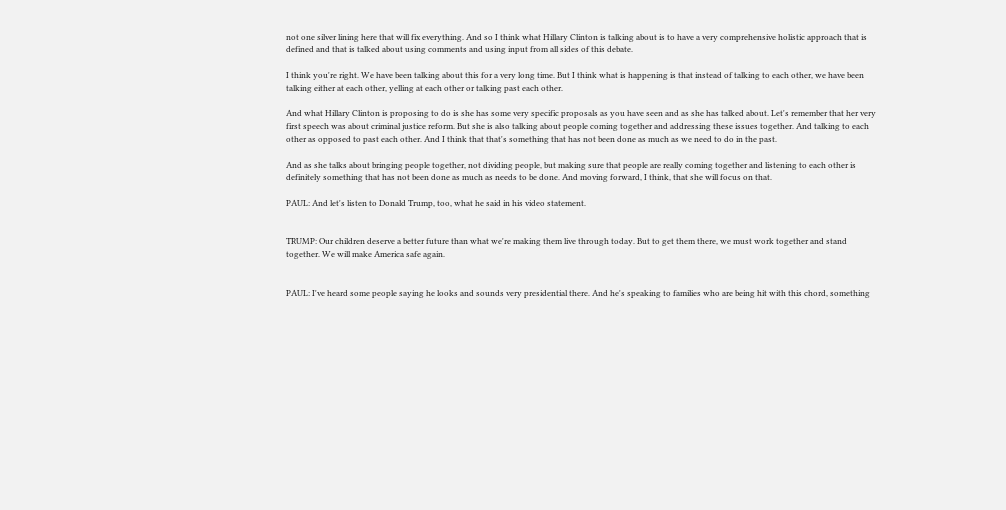not one silver lining here that will fix everything. And so I think what Hillary Clinton is talking about is to have a very comprehensive holistic approach that is defined and that is talked about using comments and using input from all sides of this debate.

I think you're right. We have been talking about this for a very long time. But I think what is happening is that instead of talking to each other, we have been talking either at each other, yelling at each other or talking past each other.

And what Hillary Clinton is proposing to do is she has some very specific proposals as you have seen and as she has talked about. Let's remember that her very first speech was about criminal justice reform. But she is also talking about people coming together and addressing these issues together. And talking to each other as opposed to past each other. And I think that that's something that has not been done as much as we need to do in the past.

And as she talks about bringing people together, not dividing people, but making sure that people are really coming together and listening to each other is definitely something that has not been done as much as needs to be done. And moving forward, I think, that she will focus on that.

PAUL: And let's listen to Donald Trump, too, what he said in his video statement.


TRUMP: Our children deserve a better future than what we're making them live through today. But to get them there, we must work together and stand together. We will make America safe again.


PAUL: I've heard some people saying he looks and sounds very presidential there. And he's speaking to families who are being hit with this chord, something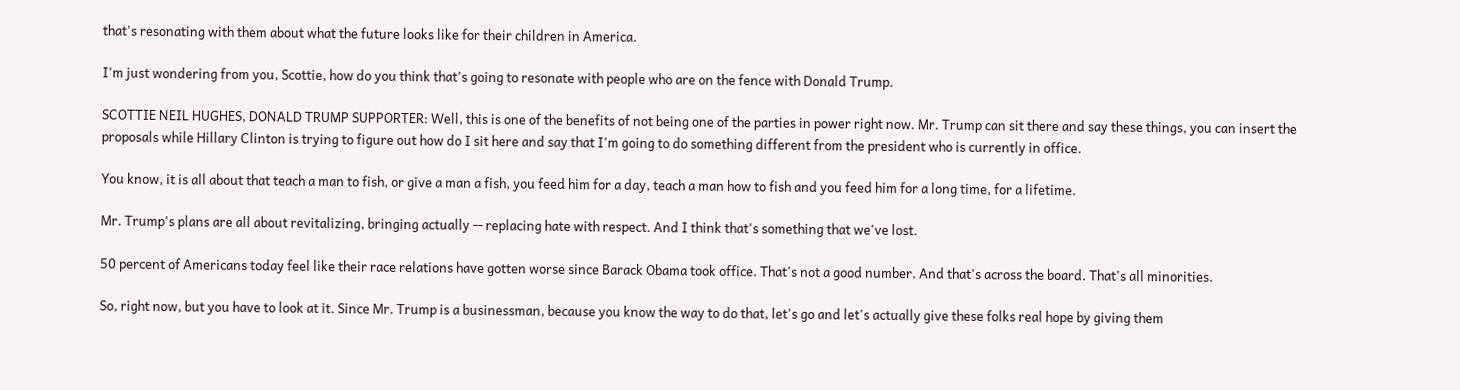that's resonating with them about what the future looks like for their children in America.

I'm just wondering from you, Scottie, how do you think that's going to resonate with people who are on the fence with Donald Trump.

SCOTTIE NEIL HUGHES, DONALD TRUMP SUPPORTER: Well, this is one of the benefits of not being one of the parties in power right now. Mr. Trump can sit there and say these things, you can insert the proposals while Hillary Clinton is trying to figure out how do I sit here and say that I'm going to do something different from the president who is currently in office.

You know, it is all about that teach a man to fish, or give a man a fish, you feed him for a day, teach a man how to fish and you feed him for a long time, for a lifetime.

Mr. Trump's plans are all about revitalizing, bringing actually -- replacing hate with respect. And I think that's something that we've lost.

50 percent of Americans today feel like their race relations have gotten worse since Barack Obama took office. That's not a good number. And that's across the board. That's all minorities.

So, right now, but you have to look at it. Since Mr. Trump is a businessman, because you know the way to do that, let's go and let's actually give these folks real hope by giving them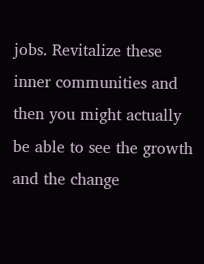jobs. Revitalize these inner communities and then you might actually be able to see the growth and the change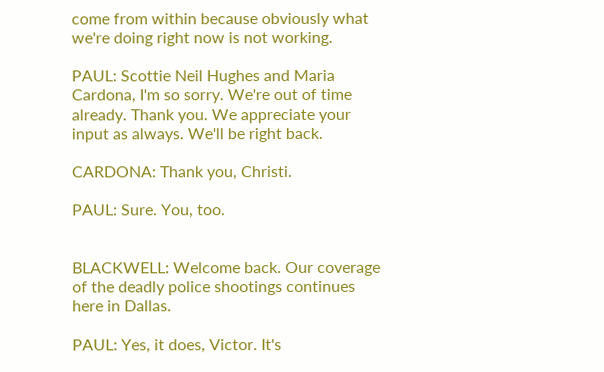come from within because obviously what we're doing right now is not working.

PAUL: Scottie Neil Hughes and Maria Cardona, I'm so sorry. We're out of time already. Thank you. We appreciate your input as always. We'll be right back.

CARDONA: Thank you, Christi.

PAUL: Sure. You, too.


BLACKWELL: Welcome back. Our coverage of the deadly police shootings continues here in Dallas.

PAUL: Yes, it does, Victor. It's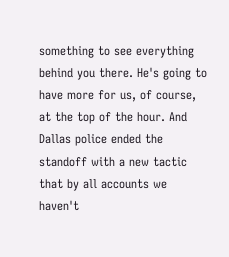something to see everything behind you there. He's going to have more for us, of course, at the top of the hour. And Dallas police ended the standoff with a new tactic that by all accounts we haven't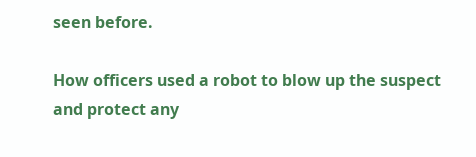seen before.

How officers used a robot to blow up the suspect and protect any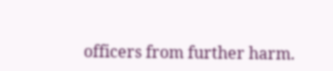officers from further harm.